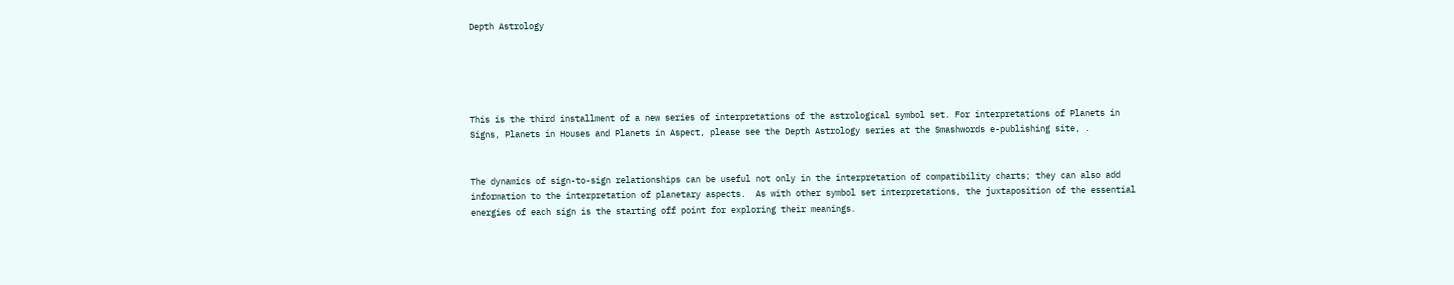Depth Astrology





This is the third installment of a new series of interpretations of the astrological symbol set. For interpretations of Planets in Signs, Planets in Houses and Planets in Aspect, please see the Depth Astrology series at the Smashwords e-publishing site, .


The dynamics of sign-to-sign relationships can be useful not only in the interpretation of compatibility charts; they can also add information to the interpretation of planetary aspects.  As with other symbol set interpretations, the juxtaposition of the essential energies of each sign is the starting off point for exploring their meanings.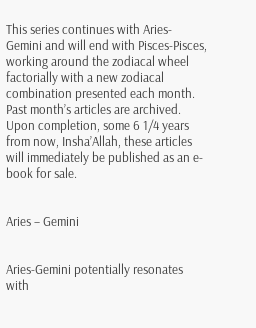This series continues with Aries-Gemini and will end with Pisces-Pisces, working around the zodiacal wheel factorially with a new zodiacal combination presented each month.  Past month’s articles are archived.  Upon completion, some 6 1/4 years from now, Insha’Allah, these articles will immediately be published as an e-book for sale.


Aries – Gemini


Aries-Gemini potentially resonates with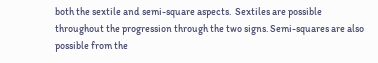both the sextile and semi-square aspects.  Sextiles are possible throughout the progression through the two signs. Semi-squares are also possible from the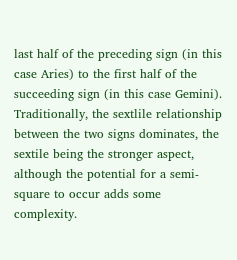last half of the preceding sign (in this case Aries) to the first half of the succeeding sign (in this case Gemini).  Traditionally, the sextlile relationship between the two signs dominates, the sextile being the stronger aspect, although the potential for a semi-square to occur adds some complexity.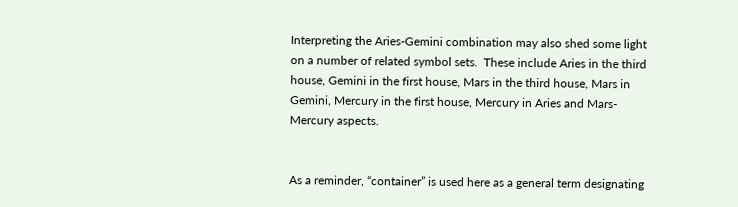Interpreting the Aries-Gemini combination may also shed some light on a number of related symbol sets.  These include Aries in the third house, Gemini in the first house, Mars in the third house, Mars in Gemini, Mercury in the first house, Mercury in Aries and Mars-Mercury aspects.


As a reminder, “container” is used here as a general term designating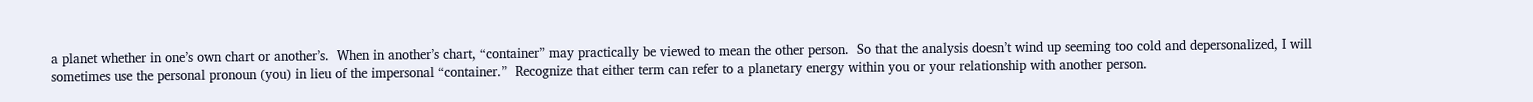a planet whether in one’s own chart or another’s.  When in another’s chart, “container” may practically be viewed to mean the other person.  So that the analysis doesn’t wind up seeming too cold and depersonalized, I will sometimes use the personal pronoun (you) in lieu of the impersonal “container.”  Recognize that either term can refer to a planetary energy within you or your relationship with another person.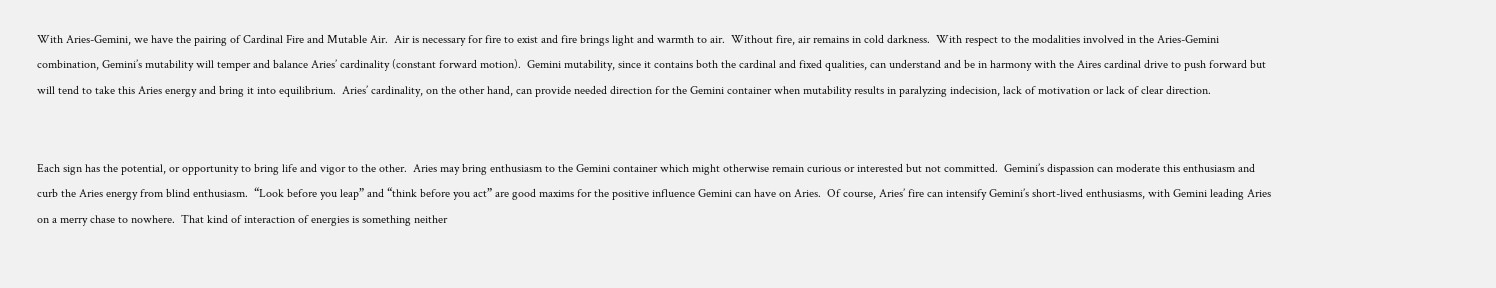With Aries-Gemini, we have the pairing of Cardinal Fire and Mutable Air.  Air is necessary for fire to exist and fire brings light and warmth to air.  Without fire, air remains in cold darkness.  With respect to the modalities involved in the Aries-Gemini combination, Gemini’s mutability will temper and balance Aries’ cardinality (constant forward motion).  Gemini mutability, since it contains both the cardinal and fixed qualities, can understand and be in harmony with the Aires cardinal drive to push forward but will tend to take this Aries energy and bring it into equilibrium.  Aries’ cardinality, on the other hand, can provide needed direction for the Gemini container when mutability results in paralyzing indecision, lack of motivation or lack of clear direction.


Each sign has the potential, or opportunity to bring life and vigor to the other.  Aries may bring enthusiasm to the Gemini container which might otherwise remain curious or interested but not committed.  Gemini’s dispassion can moderate this enthusiasm and curb the Aries energy from blind enthusiasm.  “Look before you leap” and “think before you act” are good maxims for the positive influence Gemini can have on Aries.  Of course, Aries’ fire can intensify Gemini’s short-lived enthusiasms, with Gemini leading Aries on a merry chase to nowhere.  That kind of interaction of energies is something neither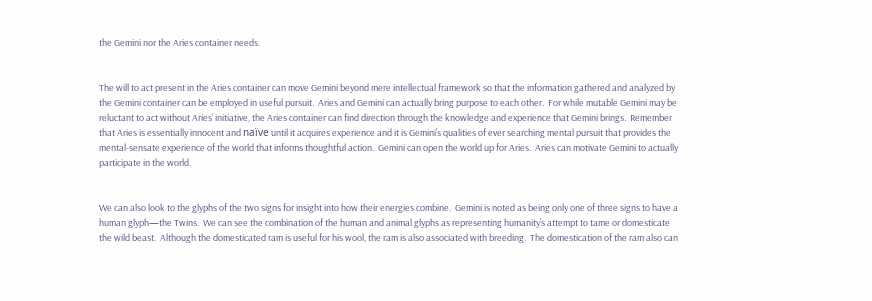the Gemini nor the Aries container needs.


The will to act present in the Aries container can move Gemini beyond mere intellectual framework so that the information gathered and analyzed by the Gemini container can be employed in useful pursuit.  Aries and Gemini can actually bring purpose to each other.  For while mutable Gemini may be reluctant to act without Aries’ initiative, the Aries container can find direction through the knowledge and experience that Gemini brings.  Remember that Aries is essentially innocent and naïve until it acquires experience and it is Gemini’s qualities of ever searching mental pursuit that provides the mental-sensate experience of the world that informs thoughtful action.  Gemini can open the world up for Aries.  Aries can motivate Gemini to actually participate in the world.


We can also look to the glyphs of the two signs for insight into how their energies combine.  Gemini is noted as being only one of three signs to have a human glyph—the Twins.  We can see the combination of the human and animal glyphs as representing humanity’s attempt to tame or domesticate the wild beast.  Although the domesticated ram is useful for his wool, the ram is also associated with breeding.  The domestication of the ram also can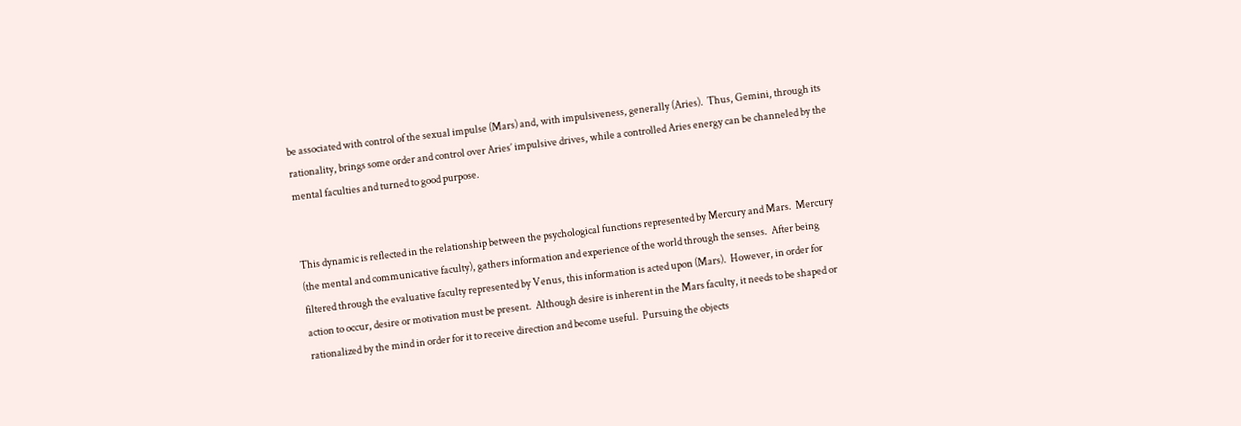be associated with control of the sexual impulse (Mars) and, with impulsiveness, generally (Aries).  Thus, Gemini, through its rationality, brings some order and control over Aries’ impulsive drives, while a controlled Aries energy can be channeled by the mental faculties and turned to good purpose.


This dynamic is reflected in the relationship between the psychological functions represented by Mercury and Mars.  Mercury (the mental and communicative faculty), gathers information and experience of the world through the senses.  After being filtered through the evaluative faculty represented by Venus, this information is acted upon (Mars).  However, in order for action to occur, desire or motivation must be present.  Although desire is inherent in the Mars faculty, it needs to be shaped or rationalized by the mind in order for it to receive direction and become useful.  Pursuing the objects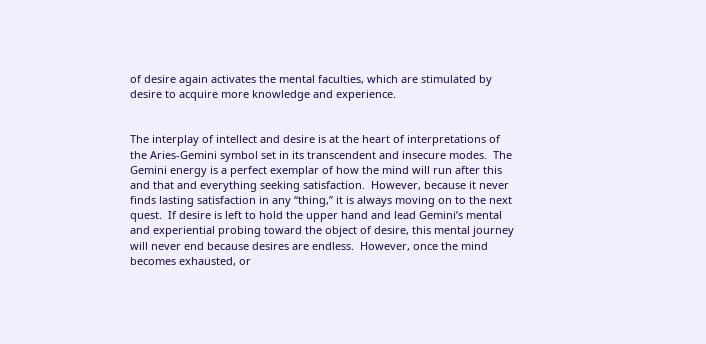of desire again activates the mental faculties, which are stimulated by desire to acquire more knowledge and experience.


The interplay of intellect and desire is at the heart of interpretations of the Aries-Gemini symbol set in its transcendent and insecure modes.  The Gemini energy is a perfect exemplar of how the mind will run after this and that and everything seeking satisfaction.  However, because it never finds lasting satisfaction in any “thing,” it is always moving on to the next quest.  If desire is left to hold the upper hand and lead Gemini’s mental and experiential probing toward the object of desire, this mental journey will never end because desires are endless.  However, once the mind becomes exhausted, or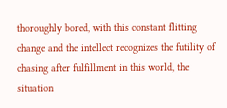thoroughly bored, with this constant flitting change and the intellect recognizes the futility of chasing after fulfillment in this world, the situation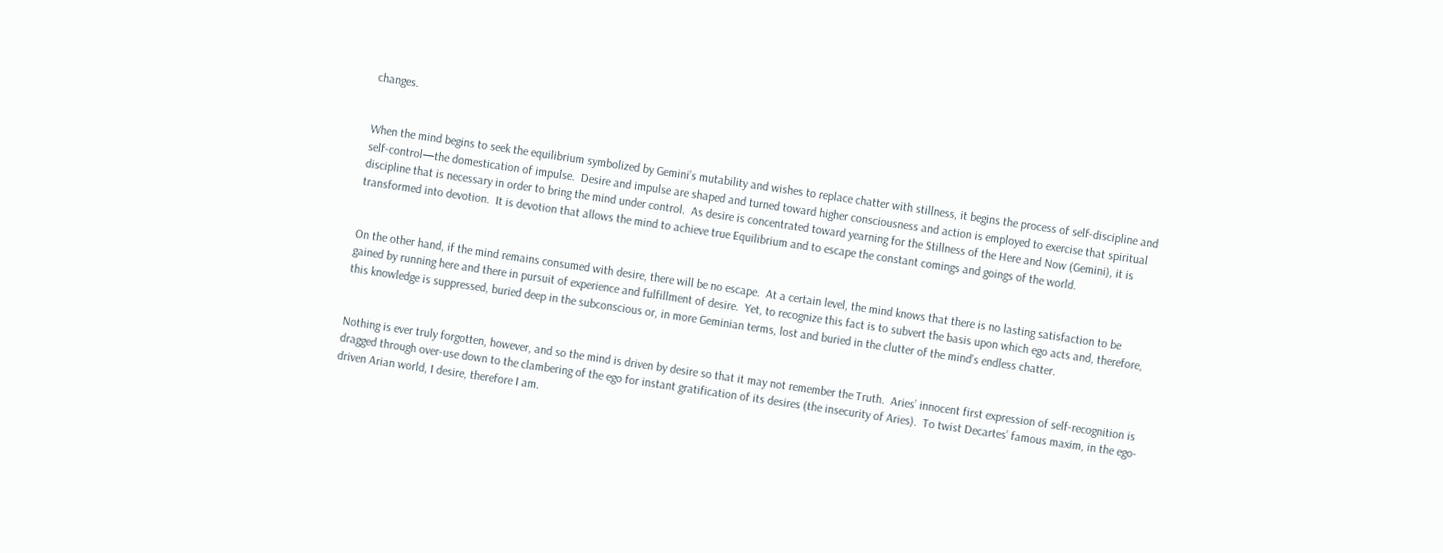changes.


When the mind begins to seek the equilibrium symbolized by Gemini’s mutability and wishes to replace chatter with stillness, it begins the process of self-discipline and self-control—the domestication of impulse.  Desire and impulse are shaped and turned toward higher consciousness and action is employed to exercise that spiritual discipline that is necessary in order to bring the mind under control.  As desire is concentrated toward yearning for the Stillness of the Here and Now (Gemini), it is transformed into devotion.  It is devotion that allows the mind to achieve true Equilibrium and to escape the constant comings and goings of the world.


On the other hand, if the mind remains consumed with desire, there will be no escape.  At a certain level, the mind knows that there is no lasting satisfaction to be gained by running here and there in pursuit of experience and fulfillment of desire.  Yet, to recognize this fact is to subvert the basis upon which ego acts and, therefore, this knowledge is suppressed, buried deep in the subconscious or, in more Geminian terms, lost and buried in the clutter of the mind’s endless chatter.


Nothing is ever truly forgotten, however, and so the mind is driven by desire so that it may not remember the Truth.  Aries’ innocent first expression of self-recognition is dragged through over-use down to the clambering of the ego for instant gratification of its desires (the insecurity of Aries).  To twist Decartes’ famous maxim, in the ego-driven Arian world, I desire, therefore I am.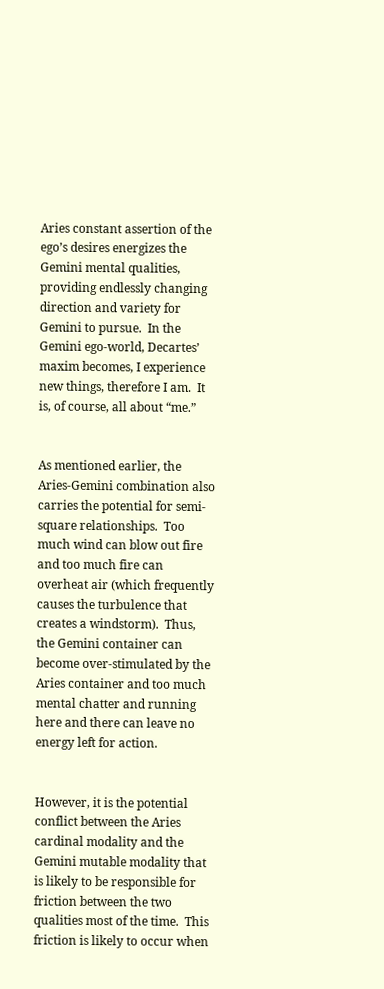Aries constant assertion of the ego’s desires energizes the Gemini mental qualities, providing endlessly changing direction and variety for Gemini to pursue.  In the Gemini ego-world, Decartes’ maxim becomes, I experience new things, therefore I am.  It is, of course, all about “me.”


As mentioned earlier, the Aries-Gemini combination also carries the potential for semi-square relationships.  Too much wind can blow out fire and too much fire can overheat air (which frequently causes the turbulence that creates a windstorm).  Thus, the Gemini container can become over-stimulated by the Aries container and too much mental chatter and running here and there can leave no energy left for action.


However, it is the potential conflict between the Aries cardinal modality and the Gemini mutable modality that is likely to be responsible for friction between the two qualities most of the time.  This friction is likely to occur when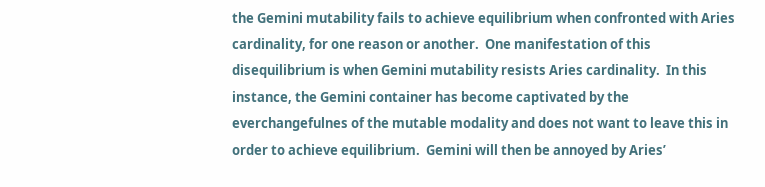the Gemini mutability fails to achieve equilibrium when confronted with Aries cardinality, for one reason or another.  One manifestation of this disequilibrium is when Gemini mutability resists Aries cardinality.  In this instance, the Gemini container has become captivated by the everchangefulnes of the mutable modality and does not want to leave this in order to achieve equilibrium.  Gemini will then be annoyed by Aries’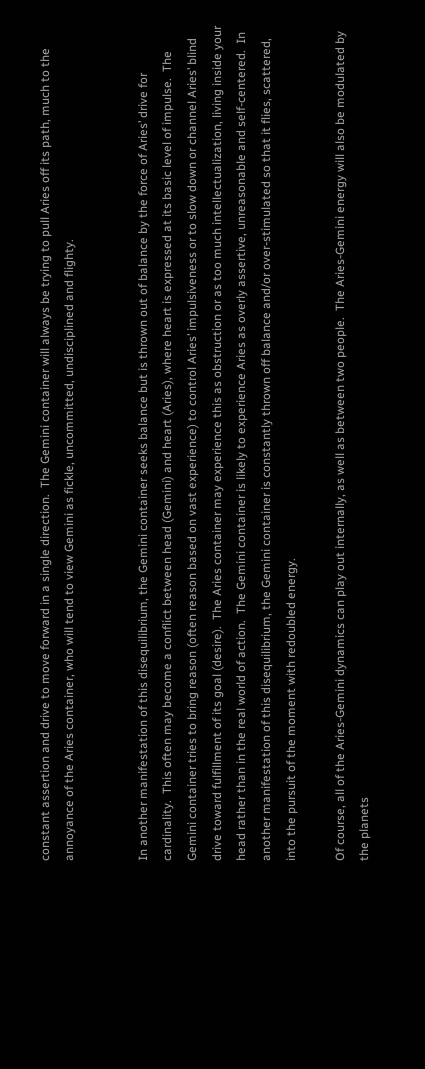constant assertion and drive to move forward in a single direction.  The Gemini container will always be trying to pull Aries off its path, much to the annoyance of the Aries container, who will tend to view Gemini as fickle, uncommitted, undisciplined and flighty.


In another manifestation of this disequilibrium, the Gemini container seeks balance but is thrown out of balance by the force of Aries’ drive for cardinality.  This often may become a conflict between head (Gemini) and heart (Aries), where heart is expressed at its basic level of impulse.  The Gemini container tries to bring reason (often reason based on vast experience) to control Aries’ impulsiveness or to slow down or channel Aries’ blind drive toward fulfillment of its goal (desire).  The Aries container may experience this as obstruction or as too much intellectualization, living inside your head rather than in the real world of action.  The Gemini container is likely to experience Aries as overly assertive, unreasonable and self-centered.  In another manifestation of this disequilibrium, the Gemini container is constantly thrown off balance and/or over-stimulated so that it flies, scattered, into the pursuit of the moment with redoubled energy.

Of course, all of the Aries-Gemini dynamics can play out internally, as well as between two people.  The Aries-Gemini energy will also be modulated by the planets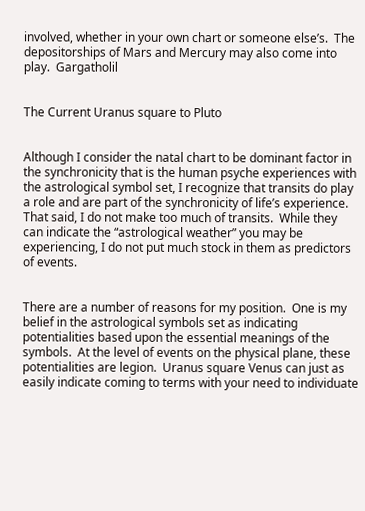involved, whether in your own chart or someone else’s.  The depositorships of Mars and Mercury may also come into play.  Gargatholil


The Current Uranus square to Pluto


Although I consider the natal chart to be dominant factor in the synchronicity that is the human psyche experiences with the astrological symbol set, I recognize that transits do play a role and are part of the synchronicity of life’s experience.  That said, I do not make too much of transits.  While they can indicate the “astrological weather” you may be experiencing, I do not put much stock in them as predictors of events.


There are a number of reasons for my position.  One is my belief in the astrological symbols set as indicating potentialities based upon the essential meanings of the symbols.  At the level of events on the physical plane, these potentialities are legion.  Uranus square Venus can just as easily indicate coming to terms with your need to individuate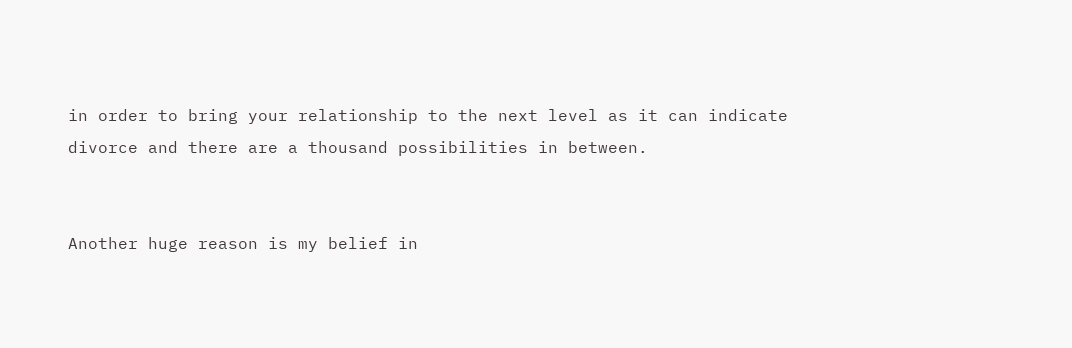in order to bring your relationship to the next level as it can indicate divorce and there are a thousand possibilities in between.


Another huge reason is my belief in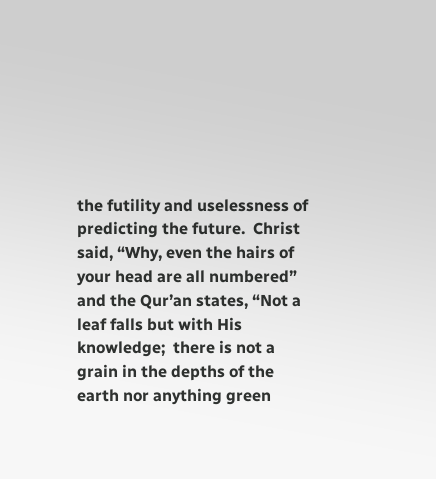the futility and uselessness of predicting the future.  Christ said, “Why, even the hairs of your head are all numbered” and the Qur’an states, “Not a leaf falls but with His knowledge;  there is not a grain in the depths of the earth nor anything green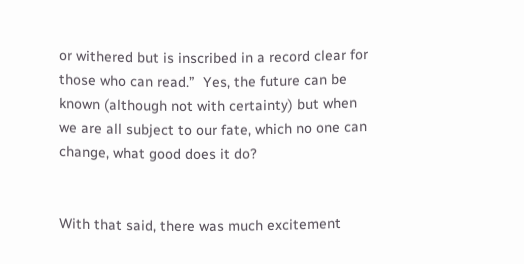or withered but is inscribed in a record clear for those who can read.”  Yes, the future can be known (although not with certainty) but when we are all subject to our fate, which no one can change, what good does it do?


With that said, there was much excitement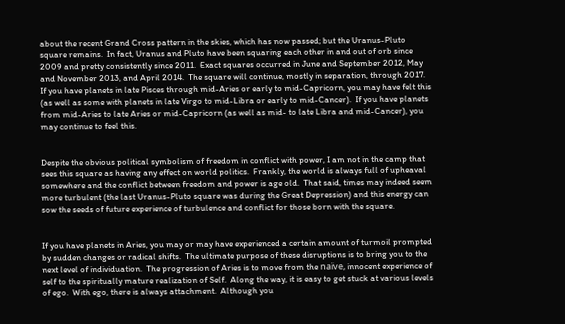about the recent Grand Cross pattern in the skies, which has now passed; but the Uranus-Pluto square remains.  In fact, Uranus and Pluto have been squaring each other in and out of orb since 2009 and pretty consistently since 2011.  Exact squares occurred in June and September 2012, May and November 2013, and April 2014.  The square will continue, mostly in separation, through 2017.  If you have planets in late Pisces through mid-Aries or early to mid-Capricorn, you may have felt this (as well as some with planets in late Virgo to mid-Libra or early to mid-Cancer).  If you have planets from mid-Aries to late Aries or mid-Capricorn (as well as mid- to late Libra and mid-Cancer), you may continue to feel this.


Despite the obvious political symbolism of freedom in conflict with power, I am not in the camp that sees this square as having any effect on world politics.  Frankly, the world is always full of upheaval somewhere and the conflict between freedom and power is age old.  That said, times may indeed seem more turbulent (the last Uranus-Pluto square was during the Great Depression) and this energy can sow the seeds of future experience of turbulence and conflict for those born with the square.


If you have planets in Aries, you may or may have experienced a certain amount of turmoil prompted by sudden changes or radical shifts.  The ultimate purpose of these disruptions is to bring you to the next level of individuation.  The progression of Aries is to move from the naïve, innocent experience of self to the spiritually mature realization of Self.  Along the way, it is easy to get stuck at various levels of ego.  With ego, there is always attachment.  Although you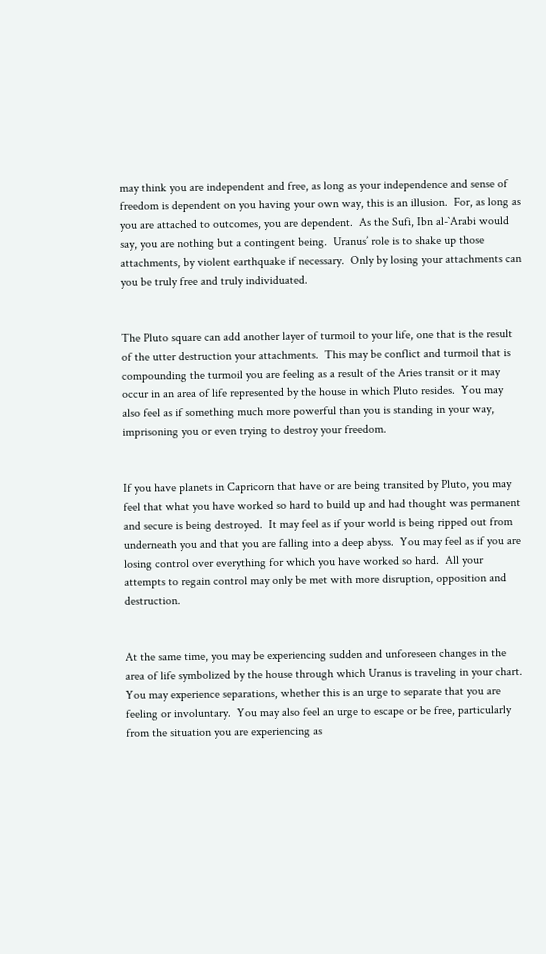may think you are independent and free, as long as your independence and sense of freedom is dependent on you having your own way, this is an illusion.  For, as long as you are attached to outcomes, you are dependent.  As the Sufi, Ibn al-`Arabi would say, you are nothing but a contingent being.  Uranus’ role is to shake up those attachments, by violent earthquake if necessary.  Only by losing your attachments can you be truly free and truly individuated.


The Pluto square can add another layer of turmoil to your life, one that is the result of the utter destruction your attachments.  This may be conflict and turmoil that is compounding the turmoil you are feeling as a result of the Aries transit or it may occur in an area of life represented by the house in which Pluto resides.  You may also feel as if something much more powerful than you is standing in your way, imprisoning you or even trying to destroy your freedom.


If you have planets in Capricorn that have or are being transited by Pluto, you may feel that what you have worked so hard to build up and had thought was permanent and secure is being destroyed.  It may feel as if your world is being ripped out from underneath you and that you are falling into a deep abyss.  You may feel as if you are losing control over everything for which you have worked so hard.  All your attempts to regain control may only be met with more disruption, opposition and destruction.


At the same time, you may be experiencing sudden and unforeseen changes in the area of life symbolized by the house through which Uranus is traveling in your chart.  You may experience separations, whether this is an urge to separate that you are feeling or involuntary.  You may also feel an urge to escape or be free, particularly from the situation you are experiencing as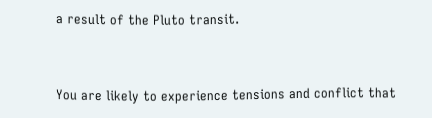a result of the Pluto transit.


You are likely to experience tensions and conflict that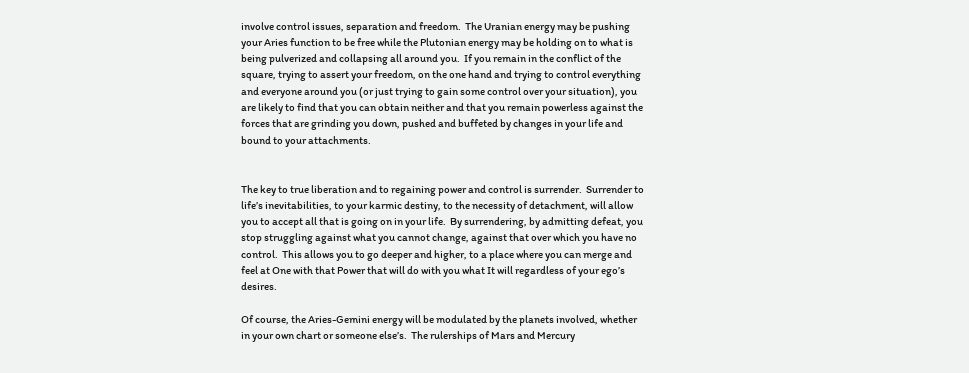involve control issues, separation and freedom.  The Uranian energy may be pushing your Aries function to be free while the Plutonian energy may be holding on to what is being pulverized and collapsing all around you.  If you remain in the conflict of the square, trying to assert your freedom, on the one hand and trying to control everything and everyone around you (or just trying to gain some control over your situation), you are likely to find that you can obtain neither and that you remain powerless against the forces that are grinding you down, pushed and buffeted by changes in your life and bound to your attachments.


The key to true liberation and to regaining power and control is surrender.  Surrender to life’s inevitabilities, to your karmic destiny, to the necessity of detachment, will allow you to accept all that is going on in your life.  By surrendering, by admitting defeat, you stop struggling against what you cannot change, against that over which you have no control.  This allows you to go deeper and higher, to a place where you can merge and feel at One with that Power that will do with you what It will regardless of your ego’s desires.

Of course, the Aries-Gemini energy will be modulated by the planets involved, whether in your own chart or someone else’s.  The rulerships of Mars and Mercury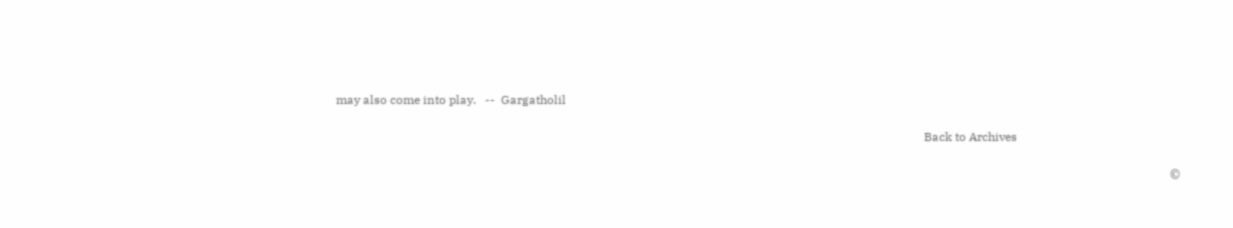may also come into play.   --  Gargatholil

                                                                                                                                                                                                    Back to Archives

                                                                                                                                                                                                                                                                                      ©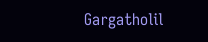Gargatholil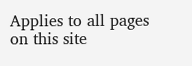Applies to all pages on this site